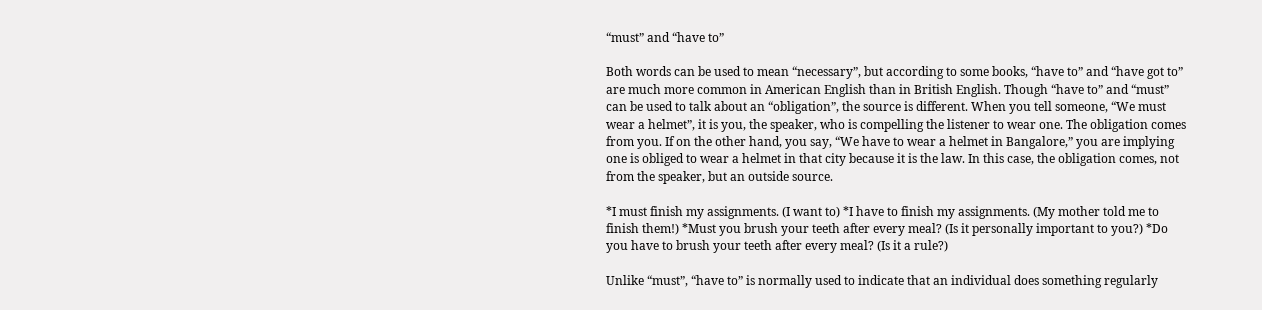“must” and “have to”

Both words can be used to mean “necessary”, but according to some books, “have to” and “have got to” are much more common in American English than in British English. Though “have to” and “must” can be used to talk about an “obligation”, the source is different. When you tell someone, “We must wear a helmet”, it is you, the speaker, who is compelling the listener to wear one. The obligation comes from you. If on the other hand, you say, “We have to wear a helmet in Bangalore,” you are implying one is obliged to wear a helmet in that city because it is the law. In this case, the obligation comes, not from the speaker, but an outside source.

*I must finish my assignments. (I want to) *I have to finish my assignments. (My mother told me to finish them!) *Must you brush your teeth after every meal? (Is it personally important to you?) *Do you have to brush your teeth after every meal? (Is it a rule?)

Unlike “must”, “have to” is normally used to indicate that an individual does something regularly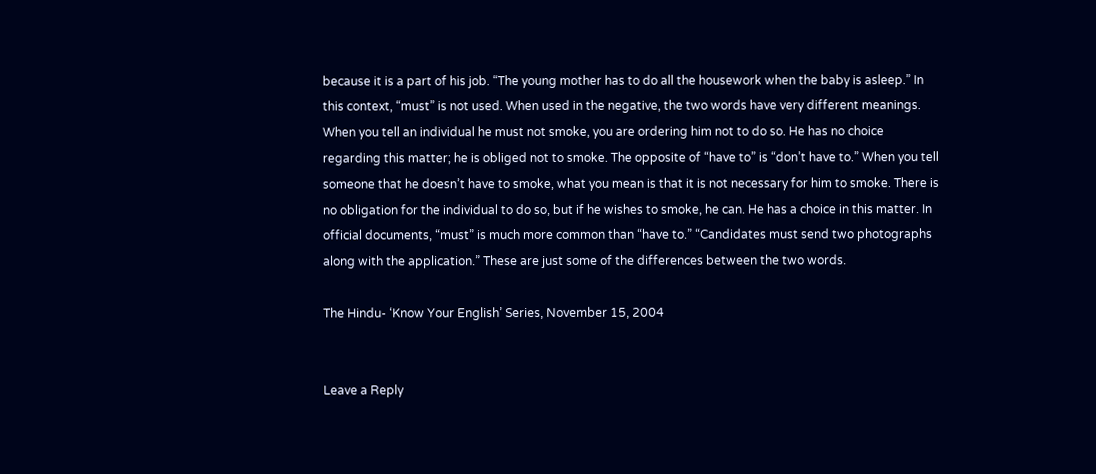because it is a part of his job. “The young mother has to do all the housework when the baby is asleep.” In this context, “must” is not used. When used in the negative, the two words have very different meanings. When you tell an individual he must not smoke, you are ordering him not to do so. He has no choice regarding this matter; he is obliged not to smoke. The opposite of “have to” is “don’t have to.” When you tell someone that he doesn’t have to smoke, what you mean is that it is not necessary for him to smoke. There is no obligation for the individual to do so, but if he wishes to smoke, he can. He has a choice in this matter. In official documents, “must” is much more common than “have to.” “Candidates must send two photographs along with the application.” These are just some of the differences between the two words.

The Hindu- ‘Know Your English’ Series, November 15, 2004


Leave a Reply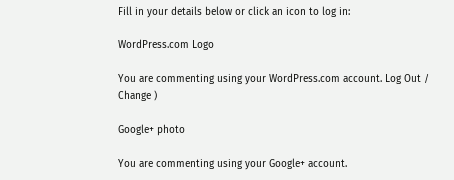Fill in your details below or click an icon to log in:

WordPress.com Logo

You are commenting using your WordPress.com account. Log Out /  Change )

Google+ photo

You are commenting using your Google+ account.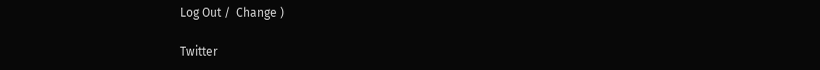Log Out /  Change )

Twitter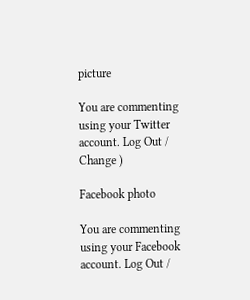picture

You are commenting using your Twitter account. Log Out /  Change )

Facebook photo

You are commenting using your Facebook account. Log Out /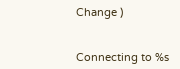Change )


Connecting to %s